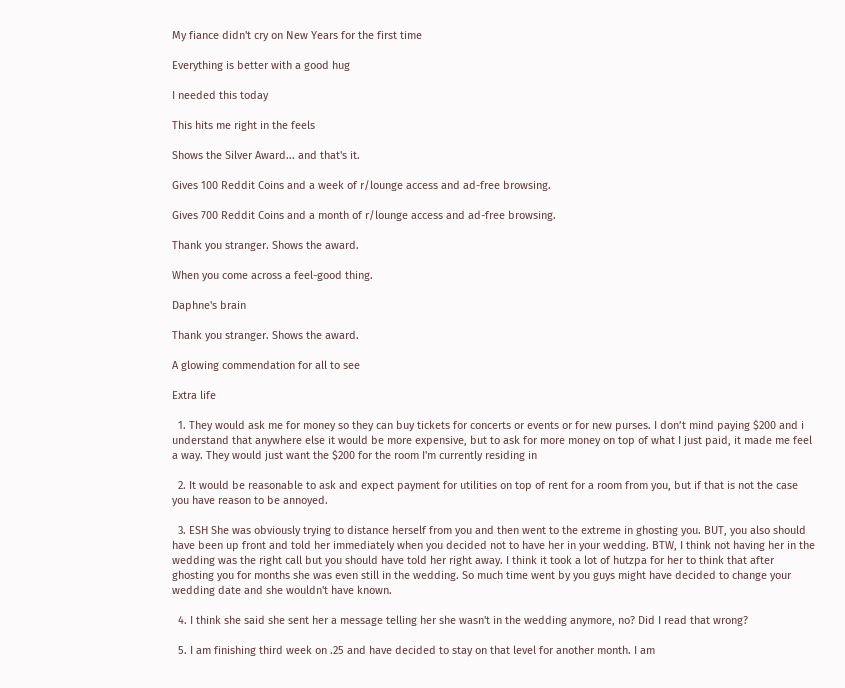My fiance didn't cry on New Years for the first time

Everything is better with a good hug

I needed this today

This hits me right in the feels

Shows the Silver Award... and that's it.

Gives 100 Reddit Coins and a week of r/lounge access and ad-free browsing.

Gives 700 Reddit Coins and a month of r/lounge access and ad-free browsing.

Thank you stranger. Shows the award.

When you come across a feel-good thing.

Daphne's brain

Thank you stranger. Shows the award.

A glowing commendation for all to see

Extra life

  1. They would ask me for money so they can buy tickets for concerts or events or for new purses. I don’t mind paying $200 and i understand that anywhere else it would be more expensive, but to ask for more money on top of what I just paid, it made me feel a way. They would just want the $200 for the room I'm currently residing in

  2. It would be reasonable to ask and expect payment for utilities on top of rent for a room from you, but if that is not the case you have reason to be annoyed.

  3. ESH She was obviously trying to distance herself from you and then went to the extreme in ghosting you. BUT, you also should have been up front and told her immediately when you decided not to have her in your wedding. BTW, I think not having her in the wedding was the right call but you should have told her right away. I think it took a lot of hutzpa for her to think that after ghosting you for months she was even still in the wedding. So much time went by you guys might have decided to change your wedding date and she wouldn't have known.

  4. I think she said she sent her a message telling her she wasn't in the wedding anymore, no? Did I read that wrong?

  5. I am finishing third week on .25 and have decided to stay on that level for another month. I am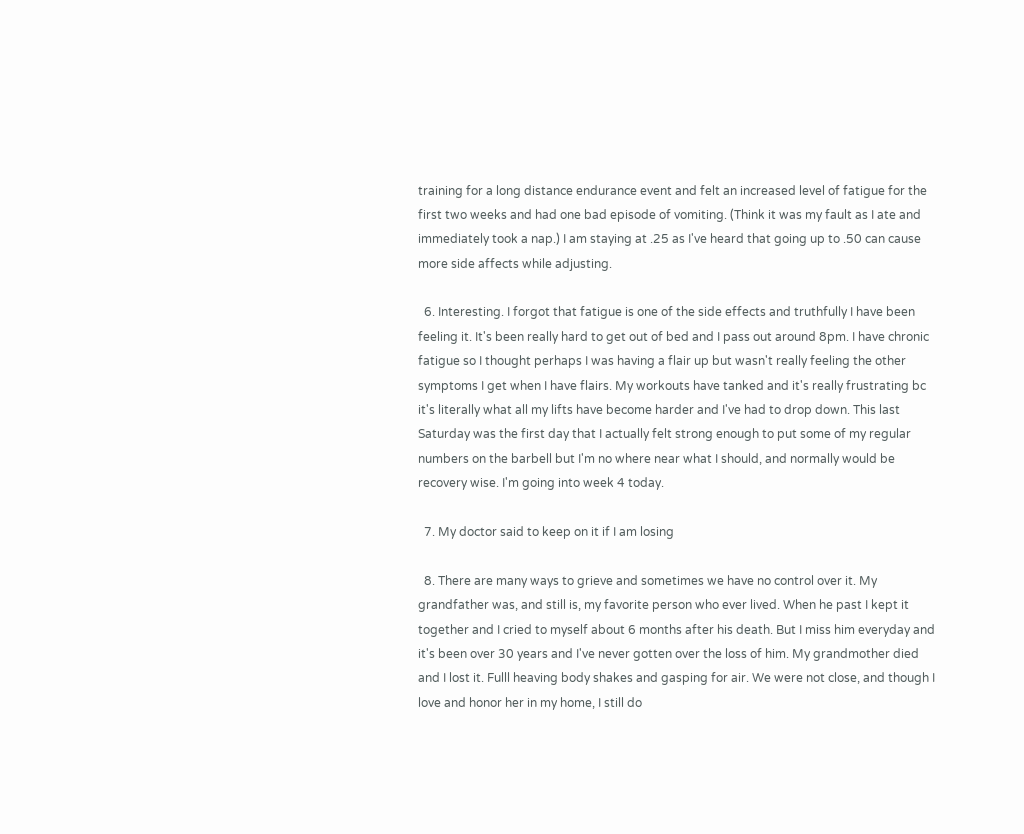training for a long distance endurance event and felt an increased level of fatigue for the first two weeks and had one bad episode of vomiting. (Think it was my fault as I ate and immediately took a nap.) I am staying at .25 as I've heard that going up to .50 can cause more side affects while adjusting.

  6. Interesting. I forgot that fatigue is one of the side effects and truthfully I have been feeling it. It's been really hard to get out of bed and I pass out around 8pm. I have chronic fatigue so I thought perhaps I was having a flair up but wasn't really feeling the other symptoms I get when I have flairs. My workouts have tanked and it's really frustrating bc it's literally what all my lifts have become harder and I've had to drop down. This last Saturday was the first day that I actually felt strong enough to put some of my regular numbers on the barbell but I'm no where near what I should, and normally would be recovery wise. I'm going into week 4 today.

  7. My doctor said to keep on it if I am losing

  8. There are many ways to grieve and sometimes we have no control over it. My grandfather was, and still is, my favorite person who ever lived. When he past I kept it together and I cried to myself about 6 months after his death. But I miss him everyday and it's been over 30 years and I've never gotten over the loss of him. My grandmother died and I lost it. Fulll heaving body shakes and gasping for air. We were not close, and though I love and honor her in my home, I still do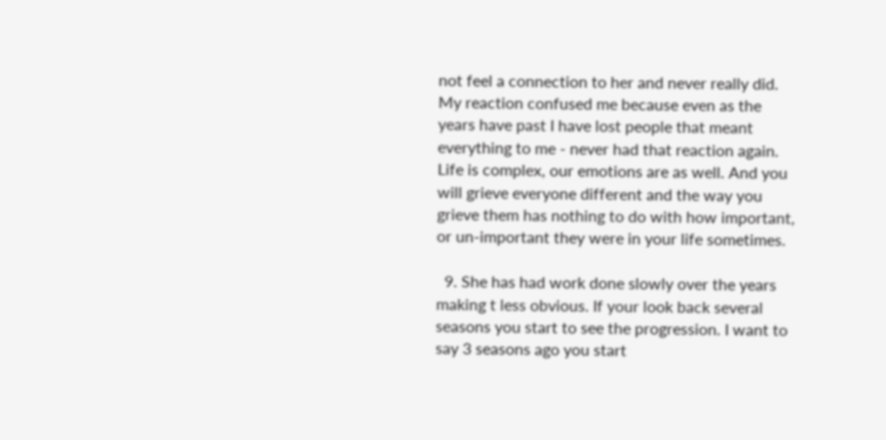not feel a connection to her and never really did. My reaction confused me because even as the years have past I have lost people that meant everything to me - never had that reaction again. Life is complex, our emotions are as well. And you will grieve everyone different and the way you grieve them has nothing to do with how important, or un-important they were in your life sometimes.

  9. She has had work done slowly over the years making t less obvious. If your look back several seasons you start to see the progression. I want to say 3 seasons ago you start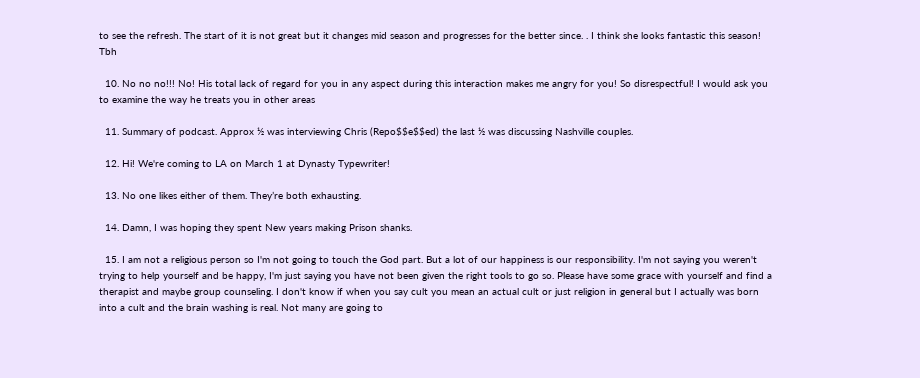to see the refresh. The start of it is not great but it changes mid season and progresses for the better since. . I think she looks fantastic this season! Tbh

  10. No no no!!! No! His total lack of regard for you in any aspect during this interaction makes me angry for you! So disrespectful! I would ask you to examine the way he treats you in other areas

  11. Summary of podcast. Approx ½ was interviewing Chris (Repo$$e$$ed) the last ½ was discussing Nashville couples.

  12. Hi! We're coming to LA on March 1 at Dynasty Typewriter!

  13. No one likes either of them. They’re both exhausting.

  14. Damn, I was hoping they spent New years making Prison shanks.

  15. I am not a religious person so I'm not going to touch the God part. But a lot of our happiness is our responsibility. I'm not saying you weren't trying to help yourself and be happy, I'm just saying you have not been given the right tools to go so. Please have some grace with yourself and find a therapist and maybe group counseling. I don't know if when you say cult you mean an actual cult or just religion in general but I actually was born into a cult and the brain washing is real. Not many are going to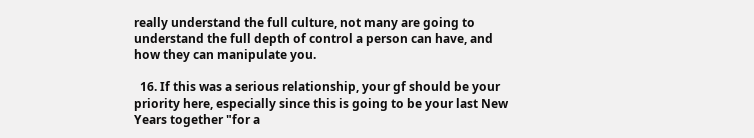really understand the full culture, not many are going to understand the full depth of control a person can have, and how they can manipulate you.

  16. If this was a serious relationship, your gf should be your priority here, especially since this is going to be your last New Years together "for a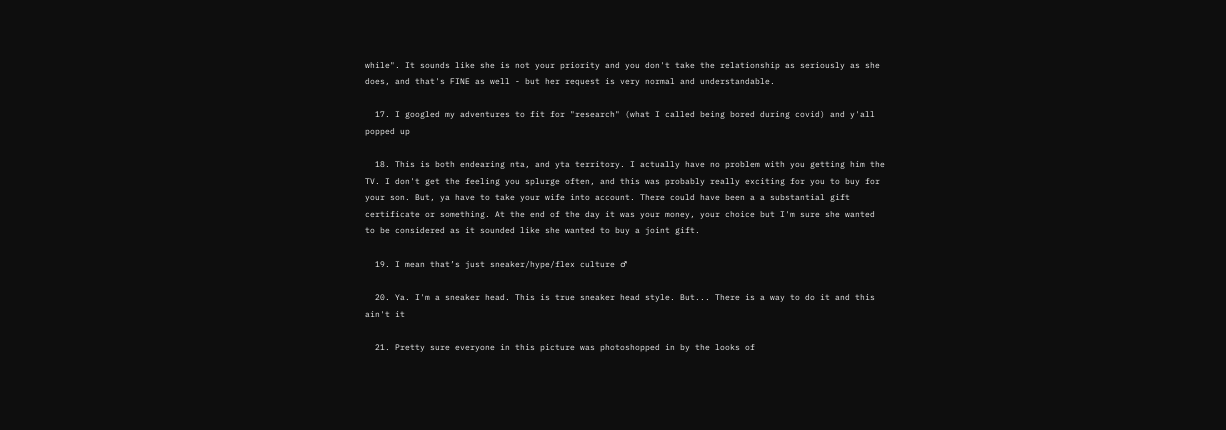while". It sounds like she is not your priority and you don't take the relationship as seriously as she does, and that's FINE as well - but her request is very normal and understandable.

  17. I googled my adventures to fit for "research" (what I called being bored during covid) and y'all popped up

  18. This is both endearing nta, and yta territory. I actually have no problem with you getting him the TV. I don't get the feeling you splurge often, and this was probably really exciting for you to buy for your son. But, ya have to take your wife into account. There could have been a a substantial gift certificate or something. At the end of the day it was your money, your choice but I'm sure she wanted to be considered as it sounded like she wanted to buy a joint gift.

  19. I mean that’s just sneaker/hype/flex culture ♂

  20. Ya. I'm a sneaker head. This is true sneaker head style. But... There is a way to do it and this ain't it

  21. Pretty sure everyone in this picture was photoshopped in by the looks of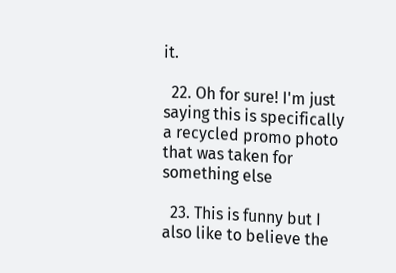it.

  22. Oh for sure! I'm just saying this is specifically a recycled promo photo that was taken for something else

  23. This is funny but I also like to believe the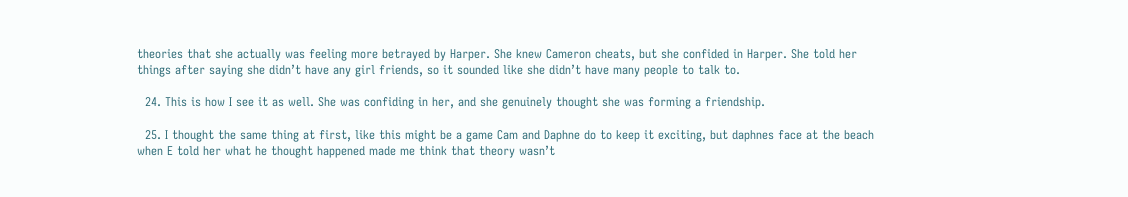theories that she actually was feeling more betrayed by Harper. She knew Cameron cheats, but she confided in Harper. She told her things after saying she didn’t have any girl friends, so it sounded like she didn’t have many people to talk to.

  24. This is how I see it as well. She was confiding in her, and she genuinely thought she was forming a friendship.

  25. I thought the same thing at first, like this might be a game Cam and Daphne do to keep it exciting, but daphnes face at the beach when E told her what he thought happened made me think that theory wasn’t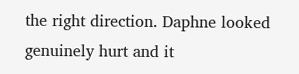the right direction. Daphne looked genuinely hurt and it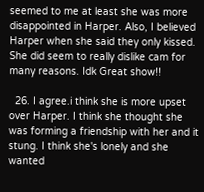seemed to me at least she was more disappointed in Harper. Also, I believed Harper when she said they only kissed. She did seem to really dislike cam for many reasons. Idk Great show!!

  26. I agree.i think she is more upset over Harper. I think she thought she was forming a friendship with her and it stung. I think she's lonely and she wanted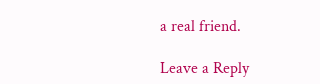a real friend.

Leave a Reply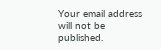Your email address will not be published.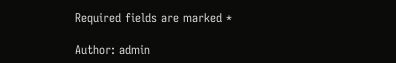Required fields are marked *

Author: admin